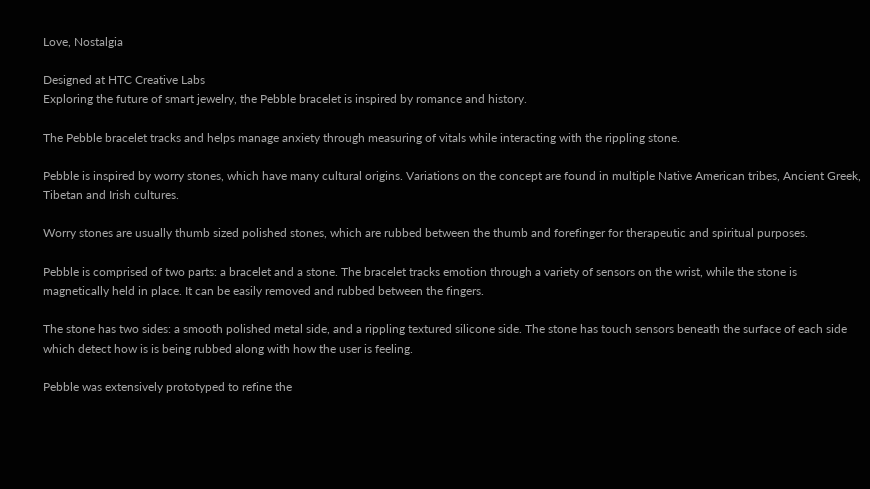Love, Nostalgia

Designed at HTC Creative Labs
Exploring the future of smart jewelry, the Pebble bracelet is inspired by romance and history.

The Pebble bracelet tracks and helps manage anxiety through measuring of vitals while interacting with the rippling stone.

Pebble is inspired by worry stones, which have many cultural origins. Variations on the concept are found in multiple Native American tribes, Ancient Greek, Tibetan and Irish cultures.

Worry stones are usually thumb sized polished stones, which are rubbed between the thumb and forefinger for therapeutic and spiritual purposes.

Pebble is comprised of two parts: a bracelet and a stone. The bracelet tracks emotion through a variety of sensors on the wrist, while the stone is magnetically held in place. It can be easily removed and rubbed between the fingers.

The stone has two sides: a smooth polished metal side, and a rippling textured silicone side. The stone has touch sensors beneath the surface of each side which detect how is is being rubbed along with how the user is feeling.

Pebble was extensively prototyped to refine the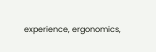experience, ergonomics,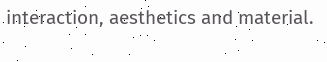interaction, aesthetics and material.